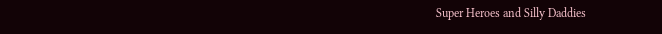Super Heroes and Silly Daddies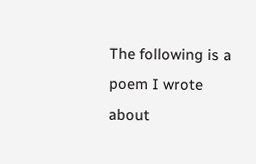The following is a poem I wrote about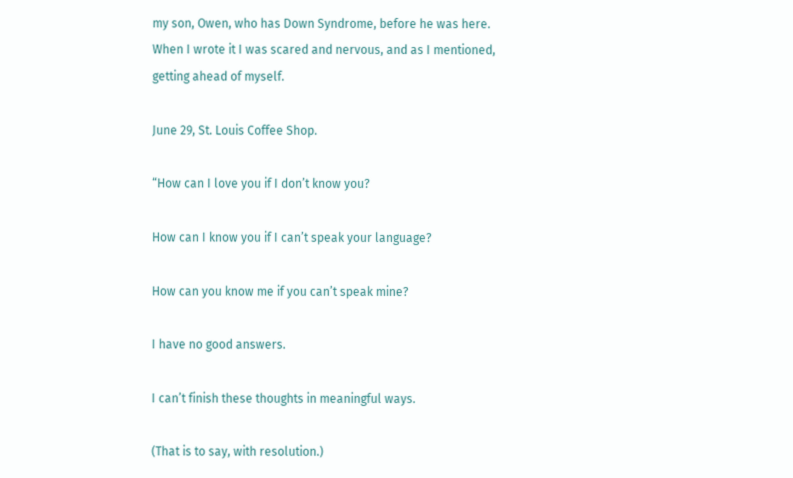my son, Owen, who has Down Syndrome, before he was here. When I wrote it I was scared and nervous, and as I mentioned, getting ahead of myself.

June 29, St. Louis Coffee Shop.

“How can I love you if I don’t know you?

How can I know you if I can’t speak your language?

How can you know me if you can’t speak mine?

I have no good answers.

I can’t finish these thoughts in meaningful ways.

(That is to say, with resolution.)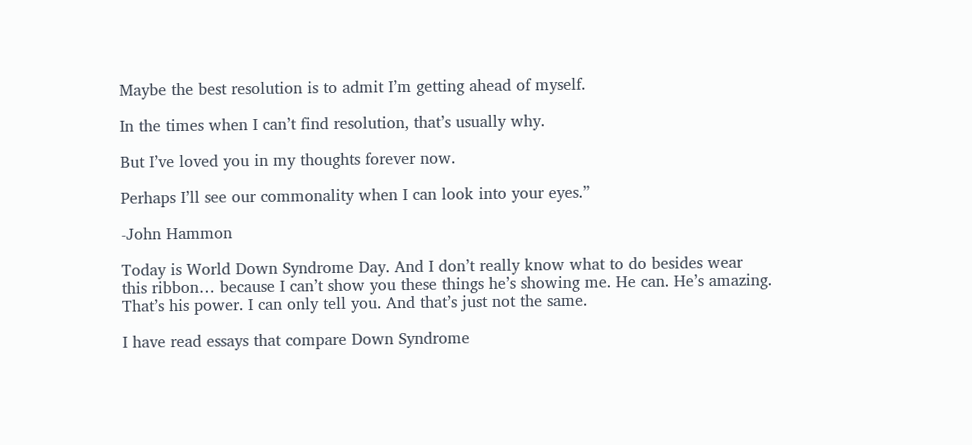Maybe the best resolution is to admit I’m getting ahead of myself.

In the times when I can’t find resolution, that’s usually why.

But I’ve loved you in my thoughts forever now.

Perhaps I’ll see our commonality when I can look into your eyes.”

-John Hammon

Today is World Down Syndrome Day. And I don’t really know what to do besides wear this ribbon… because I can’t show you these things he’s showing me. He can. He’s amazing. That’s his power. I can only tell you. And that’s just not the same.

I have read essays that compare Down Syndrome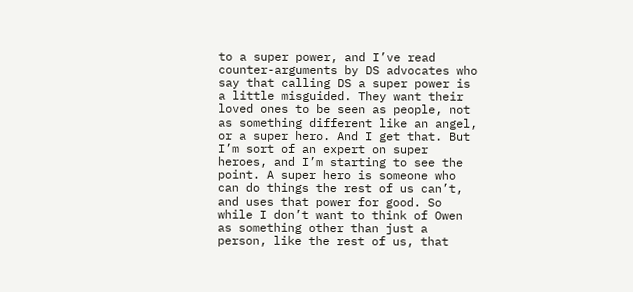to a super power, and I’ve read counter-arguments by DS advocates who say that calling DS a super power is a little misguided. They want their loved ones to be seen as people, not as something different like an angel, or a super hero. And I get that. But I’m sort of an expert on super heroes, and I’m starting to see the point. A super hero is someone who can do things the rest of us can’t, and uses that power for good. So while I don’t want to think of Owen as something other than just a person, like the rest of us, that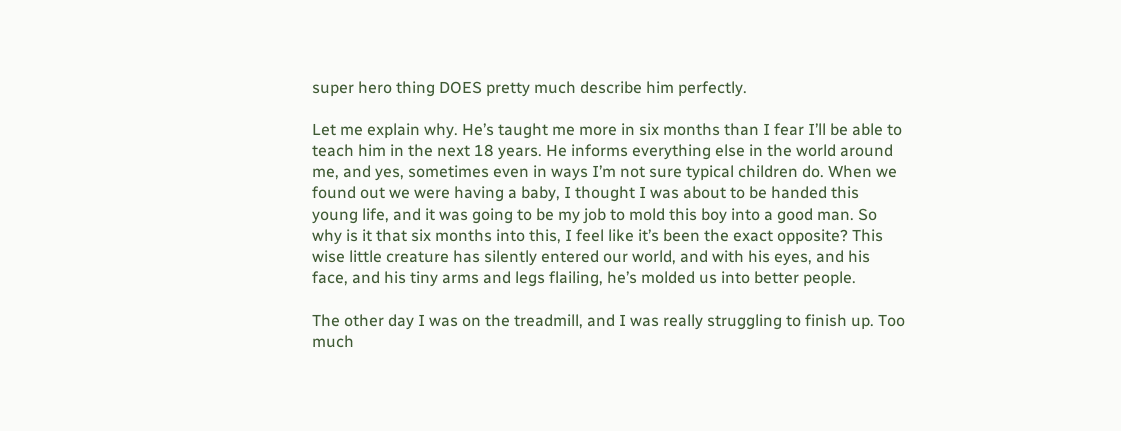super hero thing DOES pretty much describe him perfectly.

Let me explain why. He’s taught me more in six months than I fear I’ll be able to teach him in the next 18 years. He informs everything else in the world around me, and yes, sometimes even in ways I’m not sure typical children do. When we found out we were having a baby, I thought I was about to be handed this young life, and it was going to be my job to mold this boy into a good man. So why is it that six months into this, I feel like it’s been the exact opposite? This wise little creature has silently entered our world, and with his eyes, and his face, and his tiny arms and legs flailing, he’s molded us into better people.

The other day I was on the treadmill, and I was really struggling to finish up. Too much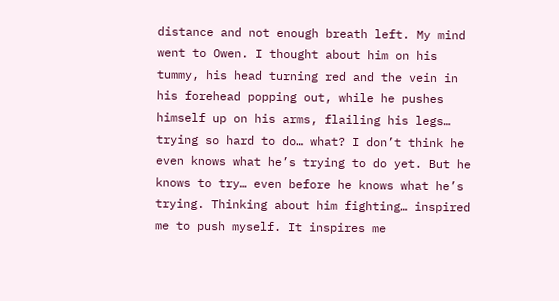distance and not enough breath left. My mind went to Owen. I thought about him on his tummy, his head turning red and the vein in his forehead popping out, while he pushes himself up on his arms, flailing his legs… trying so hard to do… what? I don’t think he even knows what he’s trying to do yet. But he knows to try… even before he knows what he’s trying. Thinking about him fighting… inspired me to push myself. It inspires me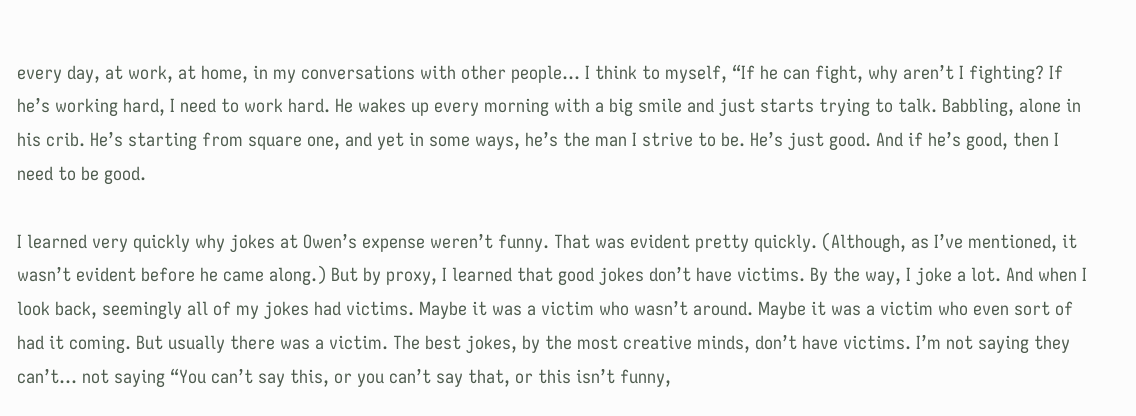every day, at work, at home, in my conversations with other people… I think to myself, “If he can fight, why aren’t I fighting? If he’s working hard, I need to work hard. He wakes up every morning with a big smile and just starts trying to talk. Babbling, alone in his crib. He’s starting from square one, and yet in some ways, he’s the man I strive to be. He’s just good. And if he’s good, then I need to be good.

I learned very quickly why jokes at Owen’s expense weren’t funny. That was evident pretty quickly. (Although, as I’ve mentioned, it wasn’t evident before he came along.) But by proxy, I learned that good jokes don’t have victims. By the way, I joke a lot. And when I look back, seemingly all of my jokes had victims. Maybe it was a victim who wasn’t around. Maybe it was a victim who even sort of had it coming. But usually there was a victim. The best jokes, by the most creative minds, don’t have victims. I’m not saying they can’t… not saying “You can’t say this, or you can’t say that, or this isn’t funny,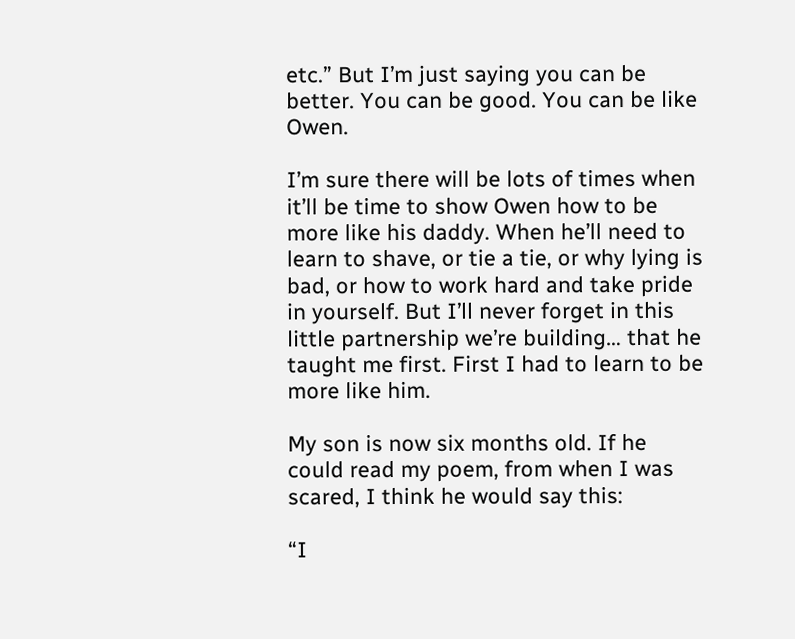etc.” But I’m just saying you can be better. You can be good. You can be like Owen.

I’m sure there will be lots of times when it’ll be time to show Owen how to be more like his daddy. When he’ll need to learn to shave, or tie a tie, or why lying is bad, or how to work hard and take pride in yourself. But I’ll never forget in this little partnership we’re building… that he taught me first. First I had to learn to be more like him.

My son is now six months old. If he could read my poem, from when I was scared, I think he would say this:

“I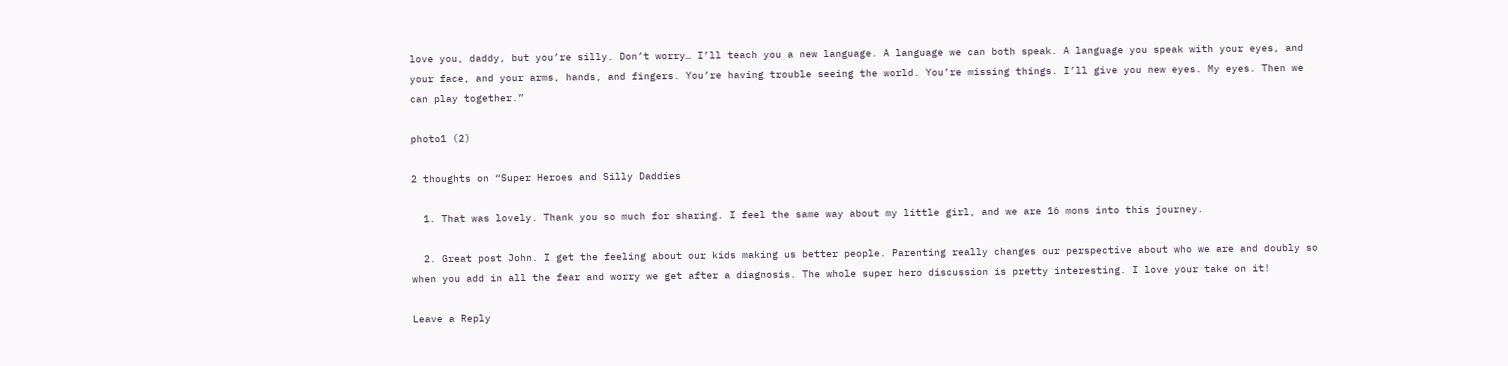love you, daddy, but you’re silly. Don’t worry… I’ll teach you a new language. A language we can both speak. A language you speak with your eyes, and your face, and your arms, hands, and fingers. You’re having trouble seeing the world. You’re missing things. I’ll give you new eyes. My eyes. Then we can play together.”

photo1 (2)

2 thoughts on “Super Heroes and Silly Daddies

  1. That was lovely. Thank you so much for sharing. I feel the same way about my little girl, and we are 16 mons into this journey.

  2. Great post John. I get the feeling about our kids making us better people. Parenting really changes our perspective about who we are and doubly so when you add in all the fear and worry we get after a diagnosis. The whole super hero discussion is pretty interesting. I love your take on it!

Leave a Reply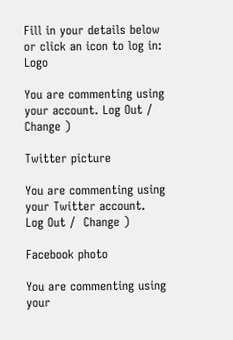Fill in your details below or click an icon to log in: Logo

You are commenting using your account. Log Out /  Change )

Twitter picture

You are commenting using your Twitter account. Log Out /  Change )

Facebook photo

You are commenting using your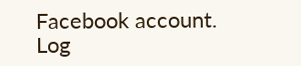Facebook account. Log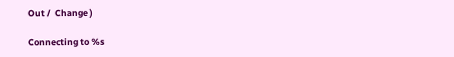Out /  Change )

Connecting to %s